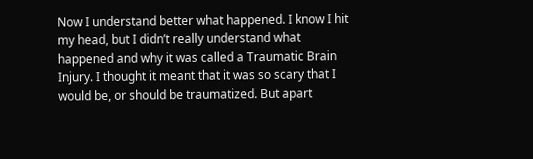Now I understand better what happened. I know I hit my head, but I didn’t really understand what happened and why it was called a Traumatic Brain Injury. I thought it meant that it was so scary that I would be, or should be traumatized. But apart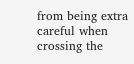from being extra careful when crossing the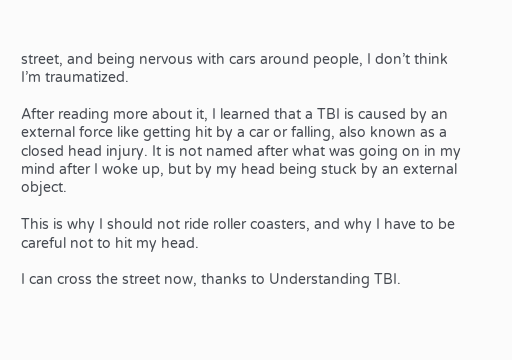street, and being nervous with cars around people, I don’t think I’m traumatized.

After reading more about it, I learned that a TBI is caused by an external force like getting hit by a car or falling, also known as a closed head injury. It is not named after what was going on in my mind after I woke up, but by my head being stuck by an external object.

This is why I should not ride roller coasters, and why I have to be careful not to hit my head.

I can cross the street now, thanks to Understanding TBI.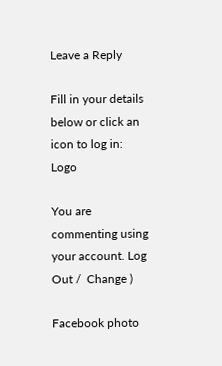Leave a Reply

Fill in your details below or click an icon to log in: Logo

You are commenting using your account. Log Out /  Change )

Facebook photo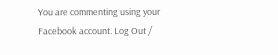You are commenting using your Facebook account. Log Out /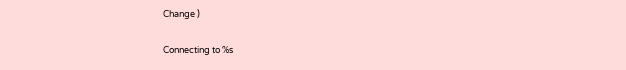Change )

Connecting to %s